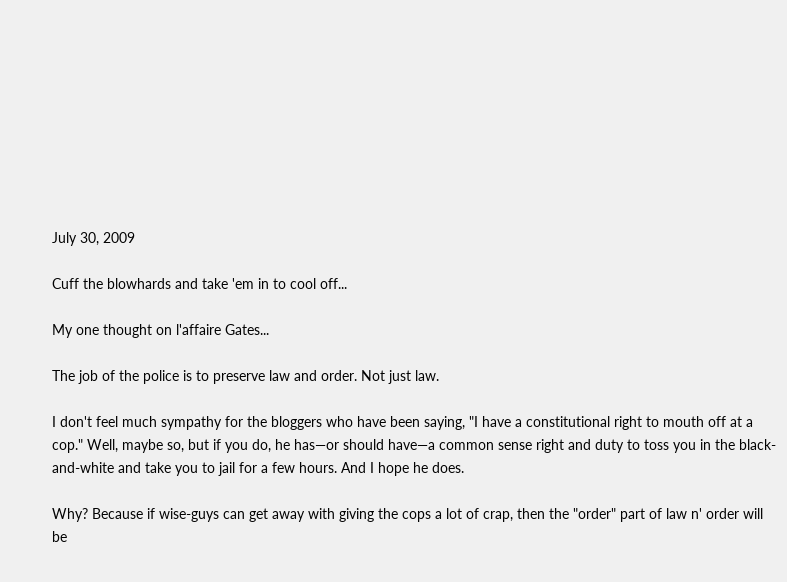July 30, 2009

Cuff the blowhards and take 'em in to cool off...

My one thought on l'affaire Gates...

The job of the police is to preserve law and order. Not just law.

I don't feel much sympathy for the bloggers who have been saying, "I have a constitutional right to mouth off at a cop." Well, maybe so, but if you do, he has—or should have—a common sense right and duty to toss you in the black-and-white and take you to jail for a few hours. And I hope he does.

Why? Because if wise-guys can get away with giving the cops a lot of crap, then the "order" part of law n' order will be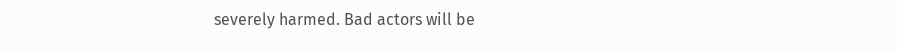severely harmed. Bad actors will be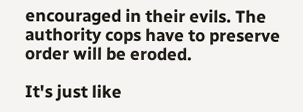encouraged in their evils. The authority cops have to preserve order will be eroded.

It's just like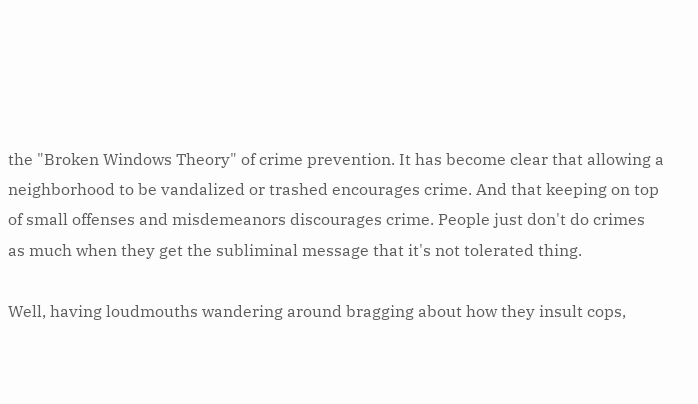the "Broken Windows Theory" of crime prevention. It has become clear that allowing a neighborhood to be vandalized or trashed encourages crime. And that keeping on top of small offenses and misdemeanors discourages crime. People just don't do crimes as much when they get the subliminal message that it's not tolerated thing.

Well, having loudmouths wandering around bragging about how they insult cops,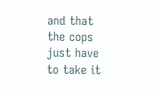and that the cops just have to take it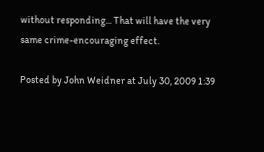without responding... That will have the very same crime-encouraging effect.

Posted by John Weidner at July 30, 2009 1:39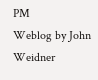PM
Weblog by John Weidner